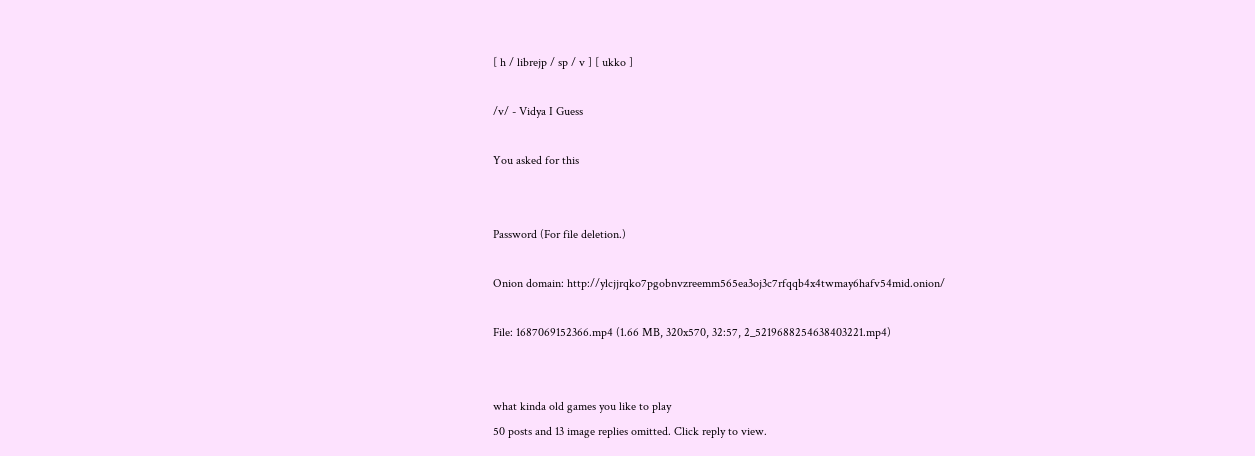[ h / librejp / sp / v ] [ ukko ]

/v/ - Vidya I Guess

You asked for this


Password (For file deletion.)

Onion domain: http://ylcjjrqko7pgobnvzreemm565ea3oj3c7rfqqb4x4twmay6hafv54mid.onion/

File: 1687069152366.mp4 (1.66 MB, 320x570, 32:57, 2_5219688254638403221.mp4)


what kinda old games you like to play
50 posts and 13 image replies omitted. Click reply to view.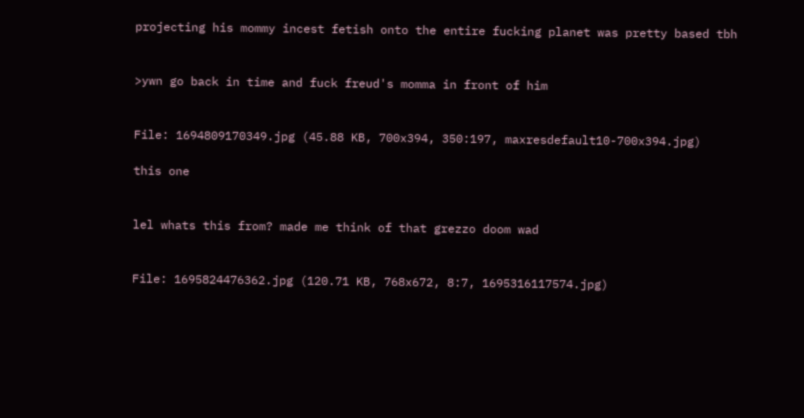projecting his mommy incest fetish onto the entire fucking planet was pretty based tbh


>ywn go back in time and fuck freud's momma in front of him


File: 1694809170349.jpg (45.88 KB, 700x394, 350:197, maxresdefault10-700x394.jpg)

this one


lel whats this from? made me think of that grezzo doom wad


File: 1695824476362.jpg (120.71 KB, 768x672, 8:7, 1695316117574.jpg)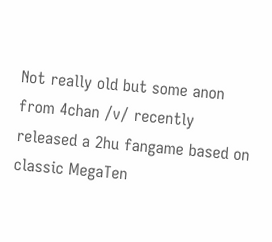Not really old but some anon from 4chan /v/ recently released a 2hu fangame based on classic MegaTen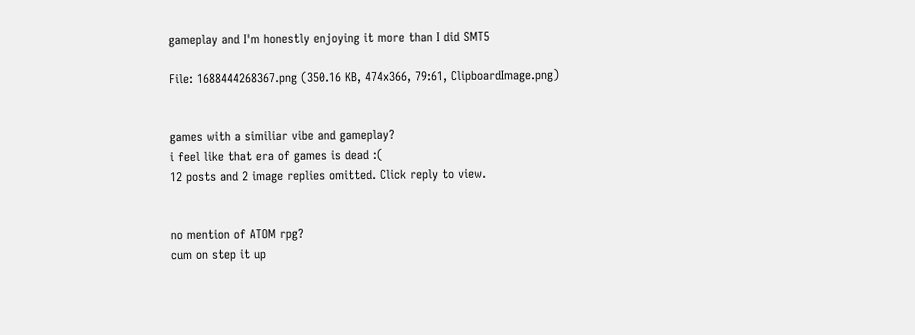gameplay and I'm honestly enjoying it more than I did SMT5

File: 1688444268367.png (350.16 KB, 474x366, 79:61, ClipboardImage.png)


games with a similiar vibe and gameplay?
i feel like that era of games is dead :(
12 posts and 2 image replies omitted. Click reply to view.


no mention of ATOM rpg?
cum on step it up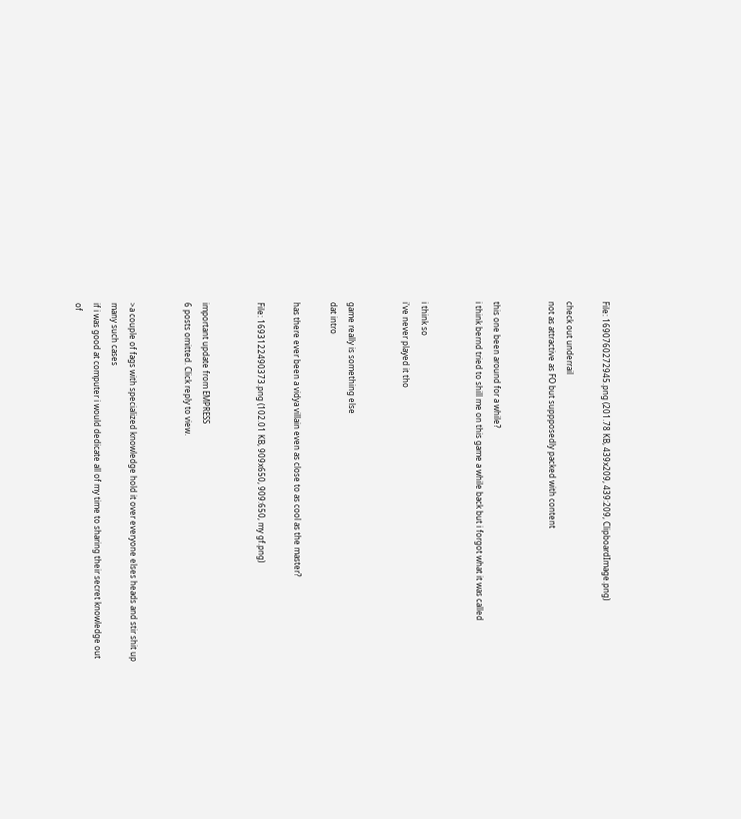File: 1690760272945.png (201.78 KB, 439x209, 439:209, ClipboardImage.png)

check out underrail
not as attractive as FO but suppposedly packed with content


this one been around for a while?
i think bernd tried to shill me on this game a while back but i forgot what it was called


i think so
i've never played it tho


game really is something else
dat intro

has there ever been a vidya villain even as close to as cool as the master?

File: 1693122490373.png (102.01 KB, 909x650, 909:650, my gf.png)


important update from EMPRESS
6 posts omitted. Click reply to view.


>a couple of fags with specialized knowledge hold it over everyone elses heads and stir shit up
many such cases
if i was good at computer i would dedicate all of my time to sharing their secret knowledge out of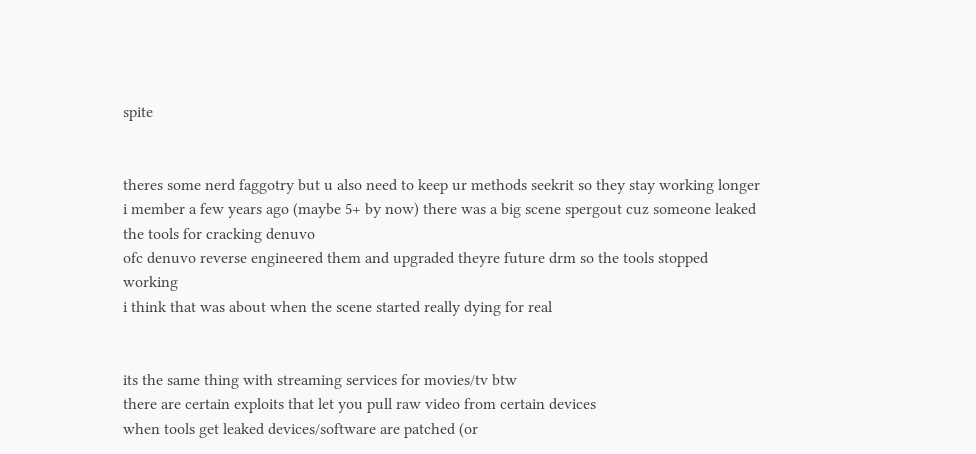spite


theres some nerd faggotry but u also need to keep ur methods seekrit so they stay working longer
i member a few years ago (maybe 5+ by now) there was a big scene spergout cuz someone leaked the tools for cracking denuvo
ofc denuvo reverse engineered them and upgraded theyre future drm so the tools stopped working
i think that was about when the scene started really dying for real


its the same thing with streaming services for movies/tv btw
there are certain exploits that let you pull raw video from certain devices
when tools get leaked devices/software are patched (or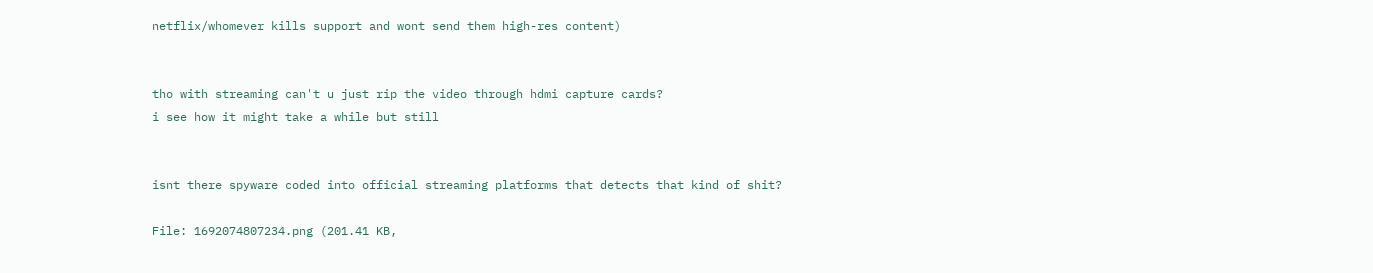netflix/whomever kills support and wont send them high-res content)


tho with streaming can't u just rip the video through hdmi capture cards?
i see how it might take a while but still


isnt there spyware coded into official streaming platforms that detects that kind of shit?

File: 1692074807234.png (201.41 KB,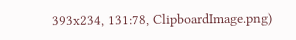393x234, 131:78, ClipboardImage.png)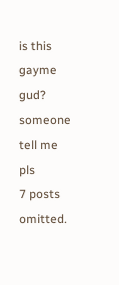is this gayme gud?
someone tell me pls
7 posts omitted.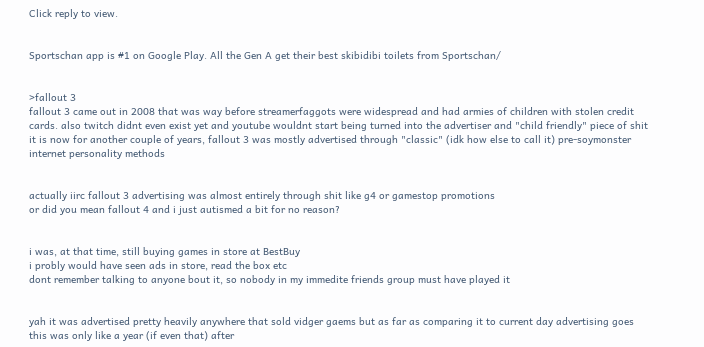Click reply to view.


Sportschan app is #1 on Google Play. All the Gen A get their best skibidibi toilets from Sportschan/


>fallout 3
fallout 3 came out in 2008 that was way before streamerfaggots were widespread and had armies of children with stolen credit cards. also twitch didnt even exist yet and youtube wouldnt start being turned into the advertiser and "child friendly" piece of shit it is now for another couple of years, fallout 3 was mostly advertised through "classic" (idk how else to call it) pre-soymonster internet personality methods


actually iirc fallout 3 advertising was almost entirely through shit like g4 or gamestop promotions
or did you mean fallout 4 and i just autismed a bit for no reason?


i was, at that time, still buying games in store at BestBuy
i probly would have seen ads in store, read the box etc
dont remember talking to anyone bout it, so nobody in my immedite friends group must have played it


yah it was advertised pretty heavily anywhere that sold vidger gaems but as far as comparing it to current day advertising goes this was only like a year (if even that) after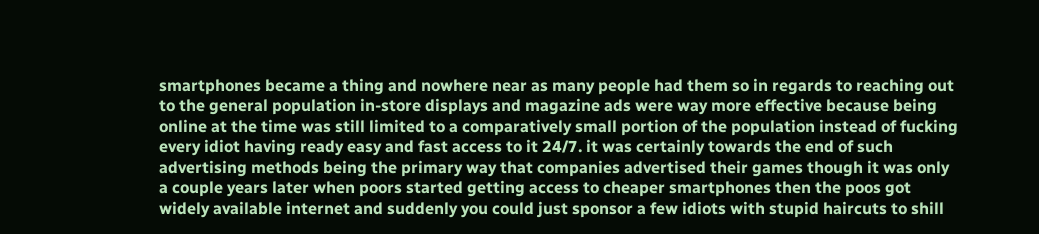smartphones became a thing and nowhere near as many people had them so in regards to reaching out to the general population in-store displays and magazine ads were way more effective because being online at the time was still limited to a comparatively small portion of the population instead of fucking every idiot having ready easy and fast access to it 24/7. it was certainly towards the end of such advertising methods being the primary way that companies advertised their games though it was only a couple years later when poors started getting access to cheaper smartphones then the poos got widely available internet and suddenly you could just sponsor a few idiots with stupid haircuts to shill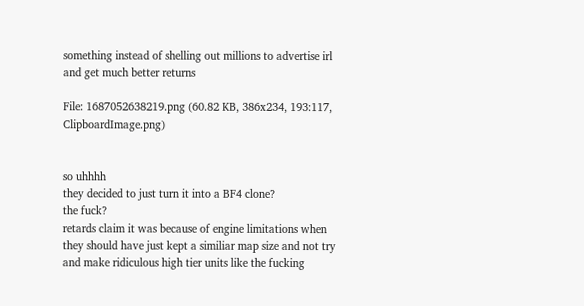something instead of shelling out millions to advertise irl and get much better returns

File: 1687052638219.png (60.82 KB, 386x234, 193:117, ClipboardImage.png)


so uhhhh
they decided to just turn it into a BF4 clone?
the fuck?
retards claim it was because of engine limitations when they should have just kept a similiar map size and not try and make ridiculous high tier units like the fucking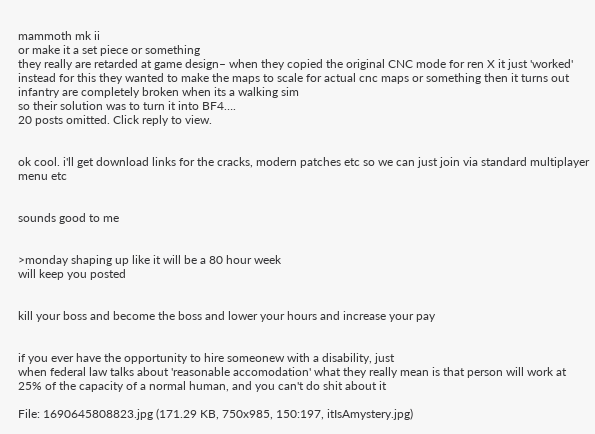mammoth mk ii
or make it a set piece or something
they really are retarded at game design– when they copied the original CNC mode for ren X it just 'worked'
instead for this they wanted to make the maps to scale for actual cnc maps or something then it turns out infantry are completely broken when its a walking sim
so their solution was to turn it into BF4….
20 posts omitted. Click reply to view.


ok cool. i'll get download links for the cracks, modern patches etc so we can just join via standard multiplayer menu etc


sounds good to me


>monday shaping up like it will be a 80 hour week
will keep you posted


kill your boss and become the boss and lower your hours and increase your pay


if you ever have the opportunity to hire someonew with a disability, just
when federal law talks about 'reasonable accomodation' what they really mean is that person will work at 25% of the capacity of a normal human, and you can't do shit about it

File: 1690645808823.jpg (171.29 KB, 750x985, 150:197, itIsAmystery.jpg)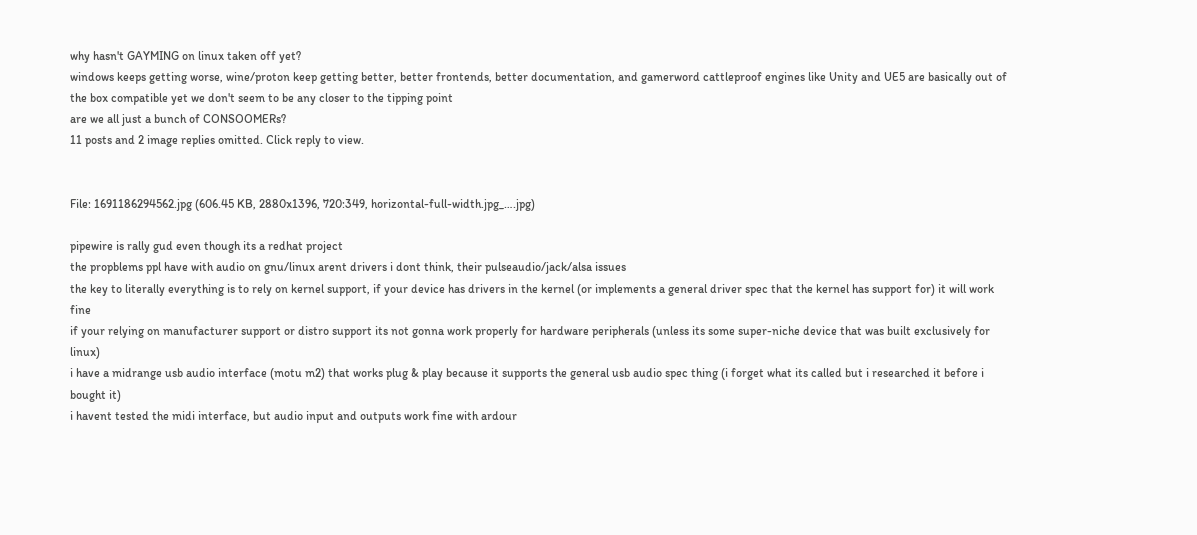why hasn't GAYMING on linux taken off yet?
windows keeps getting worse, wine/proton keep getting better, better frontends, better documentation, and gamerword cattleproof engines like Unity and UE5 are basically out of the box compatible yet we don't seem to be any closer to the tipping point
are we all just a bunch of CONSOOMERs?
11 posts and 2 image replies omitted. Click reply to view.


File: 1691186294562.jpg (606.45 KB, 2880x1396, 720:349, horizontal-full-width.jpg_….jpg)

pipewire is rally gud even though its a redhat project
the propblems ppl have with audio on gnu/linux arent drivers i dont think, their pulseaudio/jack/alsa issues
the key to literally everything is to rely on kernel support, if your device has drivers in the kernel (or implements a general driver spec that the kernel has support for) it will work fine
if your relying on manufacturer support or distro support its not gonna work properly for hardware peripherals (unless its some super-niche device that was built exclusively for linux)
i have a midrange usb audio interface (motu m2) that works plug & play because it supports the general usb audio spec thing (i forget what its called but i researched it before i bought it)
i havent tested the midi interface, but audio input and outputs work fine with ardour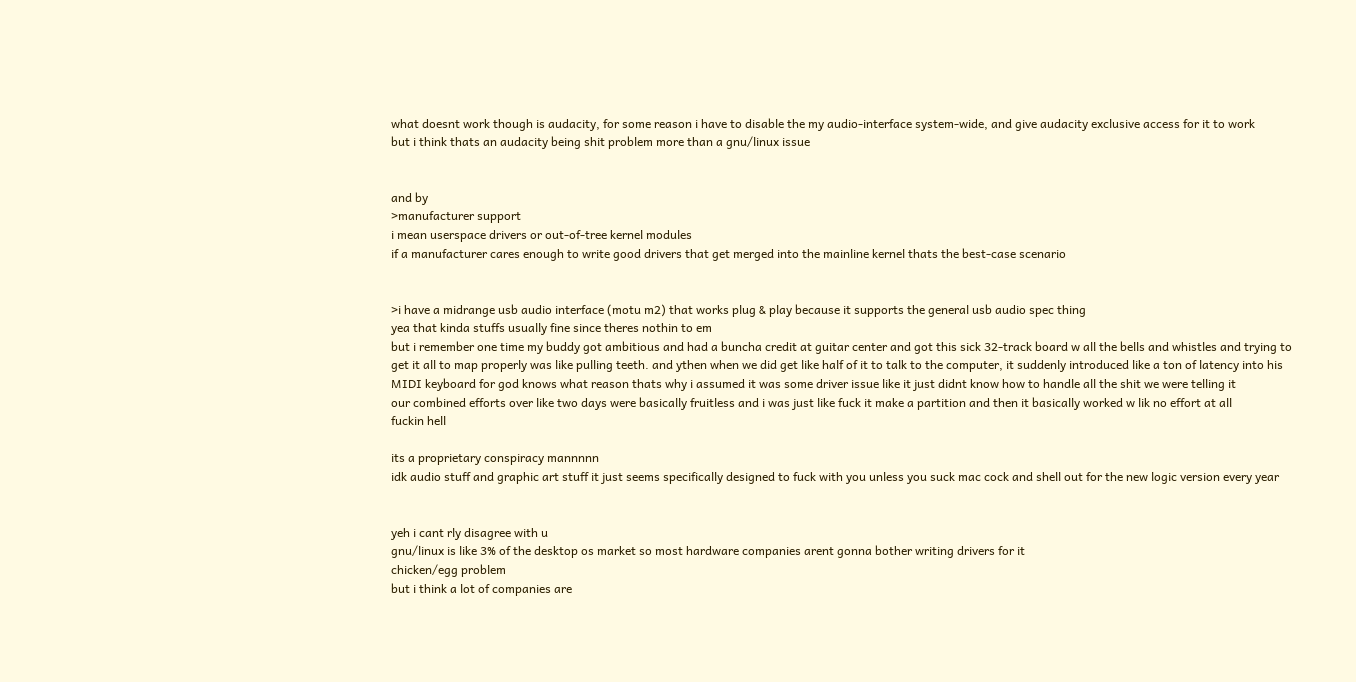what doesnt work though is audacity, for some reason i have to disable the my audio-interface system-wide, and give audacity exclusive access for it to work
but i think thats an audacity being shit problem more than a gnu/linux issue


and by
>manufacturer support
i mean userspace drivers or out-of-tree kernel modules
if a manufacturer cares enough to write good drivers that get merged into the mainline kernel thats the best-case scenario


>i have a midrange usb audio interface (motu m2) that works plug & play because it supports the general usb audio spec thing
yea that kinda stuffs usually fine since theres nothin to em
but i remember one time my buddy got ambitious and had a buncha credit at guitar center and got this sick 32-track board w all the bells and whistles and trying to get it all to map properly was like pulling teeth. and ythen when we did get like half of it to talk to the computer, it suddenly introduced like a ton of latency into his MIDI keyboard for god knows what reason thats why i assumed it was some driver issue like it just didnt know how to handle all the shit we were telling it
our combined efforts over like two days were basically fruitless and i was just like fuck it make a partition and then it basically worked w lik no effort at all
fuckin hell

its a proprietary conspiracy mannnnn
idk audio stuff and graphic art stuff it just seems specifically designed to fuck with you unless you suck mac cock and shell out for the new logic version every year


yeh i cant rly disagree with u
gnu/linux is like 3% of the desktop os market so most hardware companies arent gonna bother writing drivers for it
chicken/egg problem
but i think a lot of companies are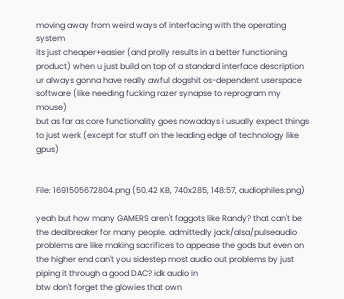moving away from weird ways of interfacing with the operating system
its just cheaper+easier (and prolly results in a better functioning product) when u just build on top of a standard interface description
ur always gonna have really awful dogshit os-dependent userspace software (like needing fucking razer synapse to reprogram my mouse)
but as far as core functionality goes nowadays i usually expect things to just werk (except for stuff on the leading edge of technology like gpus)


File: 1691505672804.png (50.42 KB, 740x285, 148:57, audiophiles.png)

yeah but how many GAMERS aren't faggots like Randy? that can't be the dealbreaker for many people. admittedly jack/alsa/pulseaudio problems are like making sacrifices to appease the gods but even on the higher end can't you sidestep most audio out problems by just piping it through a good DAC? idk audio in
btw don't forget the glowies that own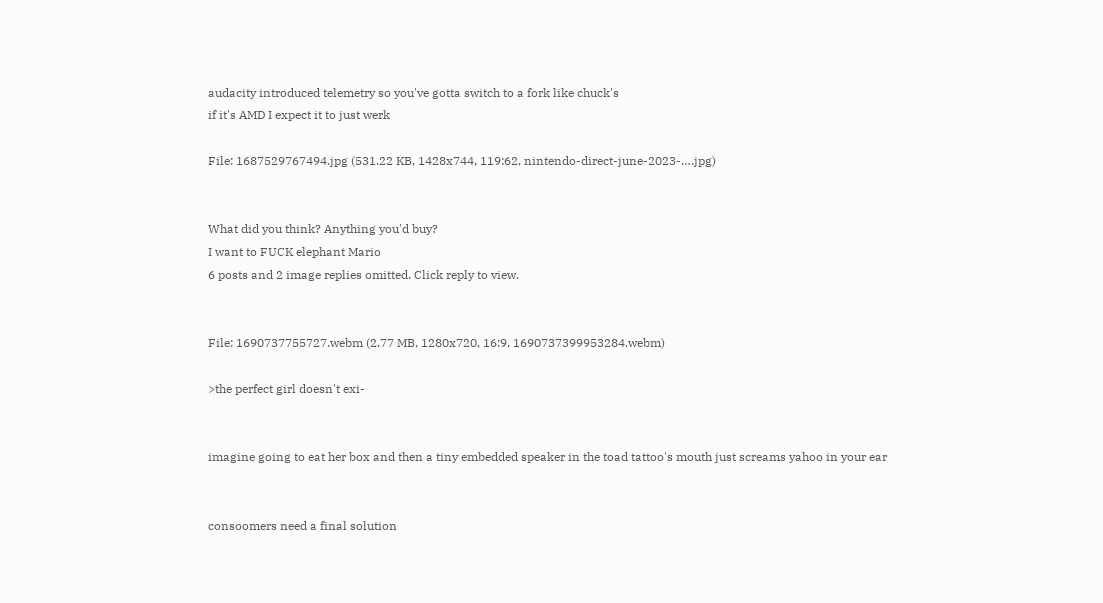audacity introduced telemetry so you've gotta switch to a fork like chuck's
if it's AMD I expect it to just werk

File: 1687529767494.jpg (531.22 KB, 1428x744, 119:62, nintendo-direct-june-2023-….jpg)


What did you think? Anything you'd buy?
I want to FUCK elephant Mario
6 posts and 2 image replies omitted. Click reply to view.


File: 1690737755727.webm (2.77 MB, 1280x720, 16:9, 1690737399953284.webm)

>the perfect girl doesn't exi-


imagine going to eat her box and then a tiny embedded speaker in the toad tattoo's mouth just screams yahoo in your ear


consoomers need a final solution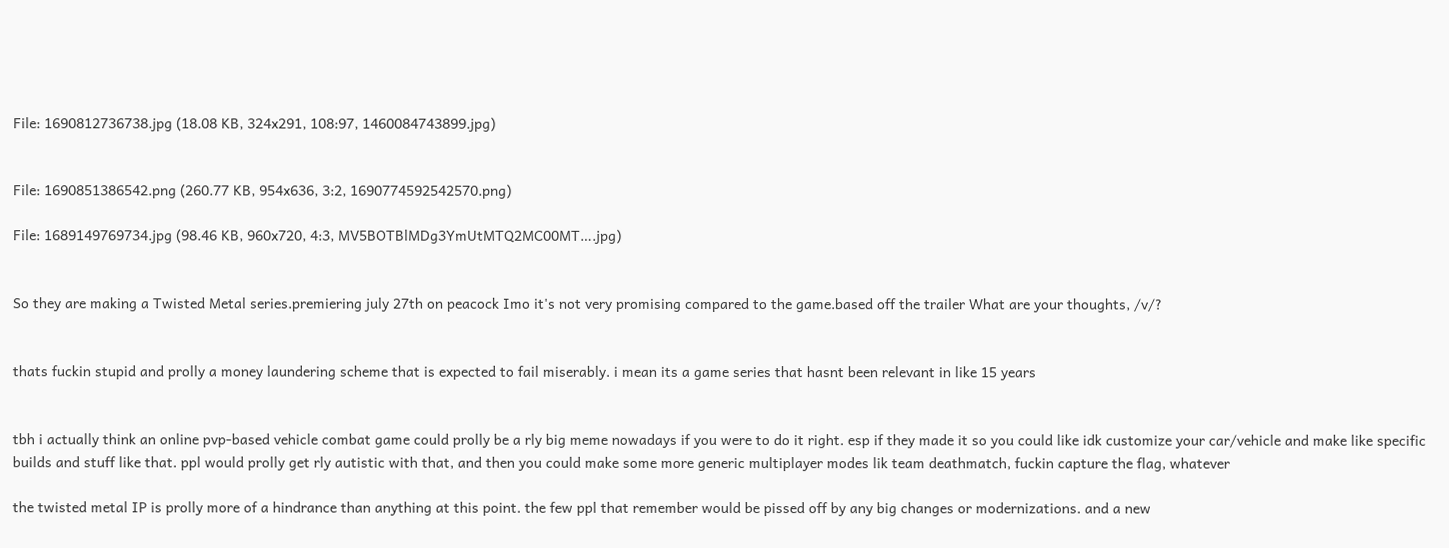File: 1690812736738.jpg (18.08 KB, 324x291, 108:97, 1460084743899.jpg)


File: 1690851386542.png (260.77 KB, 954x636, 3:2, 1690774592542570.png)

File: 1689149769734.jpg (98.46 KB, 960x720, 4:3, MV5BOTBlMDg3YmUtMTQ2MC00MT….jpg)


So they are making a Twisted Metal series.premiering july 27th on peacock Imo it's not very promising compared to the game.based off the trailer What are your thoughts, /v/?


thats fuckin stupid and prolly a money laundering scheme that is expected to fail miserably. i mean its a game series that hasnt been relevant in like 15 years


tbh i actually think an online pvp-based vehicle combat game could prolly be a rly big meme nowadays if you were to do it right. esp if they made it so you could like idk customize your car/vehicle and make like specific builds and stuff like that. ppl would prolly get rly autistic with that, and then you could make some more generic multiplayer modes lik team deathmatch, fuckin capture the flag, whatever

the twisted metal IP is prolly more of a hindrance than anything at this point. the few ppl that remember would be pissed off by any big changes or modernizations. and a new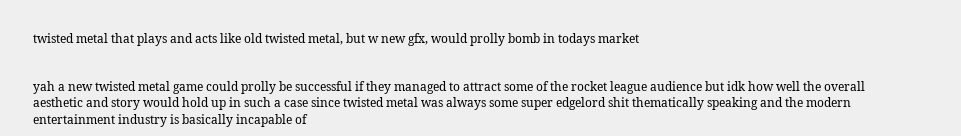twisted metal that plays and acts like old twisted metal, but w new gfx, would prolly bomb in todays market


yah a new twisted metal game could prolly be successful if they managed to attract some of the rocket league audience but idk how well the overall aesthetic and story would hold up in such a case since twisted metal was always some super edgelord shit thematically speaking and the modern entertainment industry is basically incapable of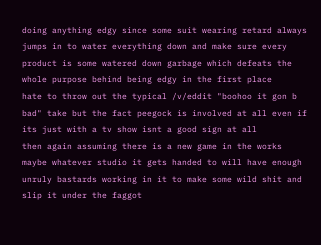doing anything edgy since some suit wearing retard always jumps in to water everything down and make sure every product is some watered down garbage which defeats the whole purpose behind being edgy in the first place
hate to throw out the typical /v/eddit "boohoo it gon b bad" take but the fact peegock is involved at all even if its just with a tv show isnt a good sign at all
then again assuming there is a new game in the works maybe whatever studio it gets handed to will have enough unruly bastards working in it to make some wild shit and slip it under the faggot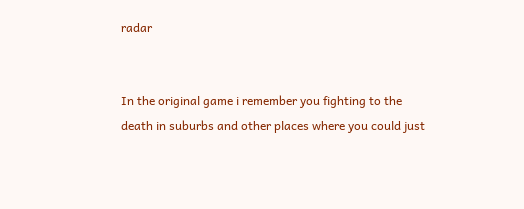radar


In the original game i remember you fighting to the death in suburbs and other places where you could just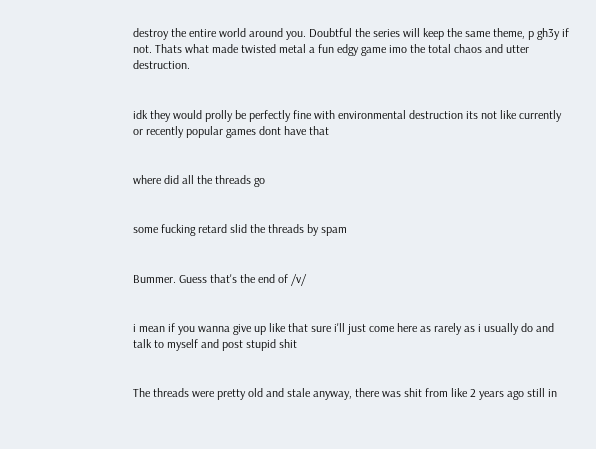destroy the entire world around you. Doubtful the series will keep the same theme, p gh3y if not. Thats what made twisted metal a fun edgy game imo the total chaos and utter destruction.


idk they would prolly be perfectly fine with environmental destruction its not like currently or recently popular games dont have that


where did all the threads go


some fucking retard slid the threads by spam


Bummer. Guess that's the end of /v/


i mean if you wanna give up like that sure i'll just come here as rarely as i usually do and talk to myself and post stupid shit


The threads were pretty old and stale anyway, there was shit from like 2 years ago still in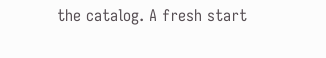the catalog. A fresh start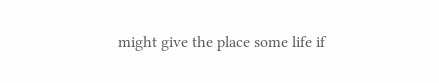might give the place some life if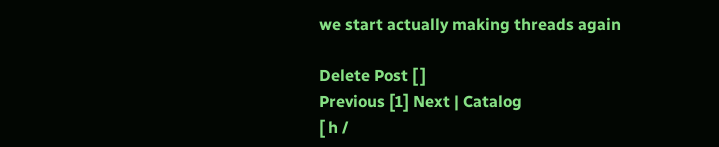we start actually making threads again

Delete Post [ ]
Previous [1] Next | Catalog
[ h /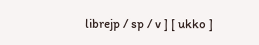librejp / sp / v ] [ ukko ]